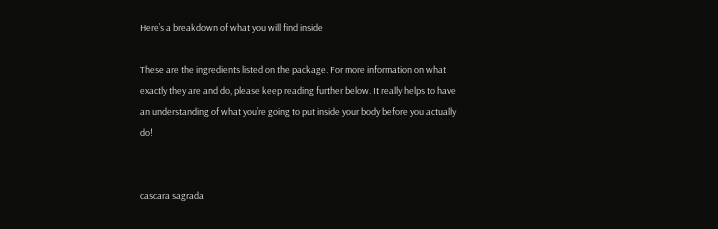Here’s a breakdown of what you will find inside

These are the ingredients listed on the package. For more information on what exactly they are and do, please keep reading further below. It really helps to have an understanding of what you’re going to put inside your body before you actually do!


cascara sagrada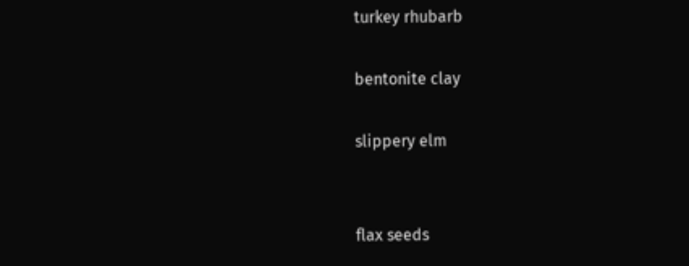turkey rhubarb

bentonite clay

slippery elm


flax seeds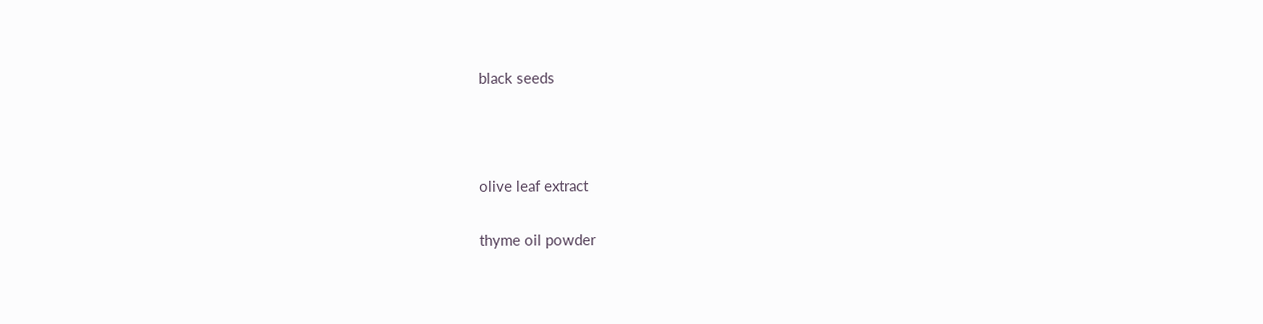black seeds



olive leaf extract

thyme oil powder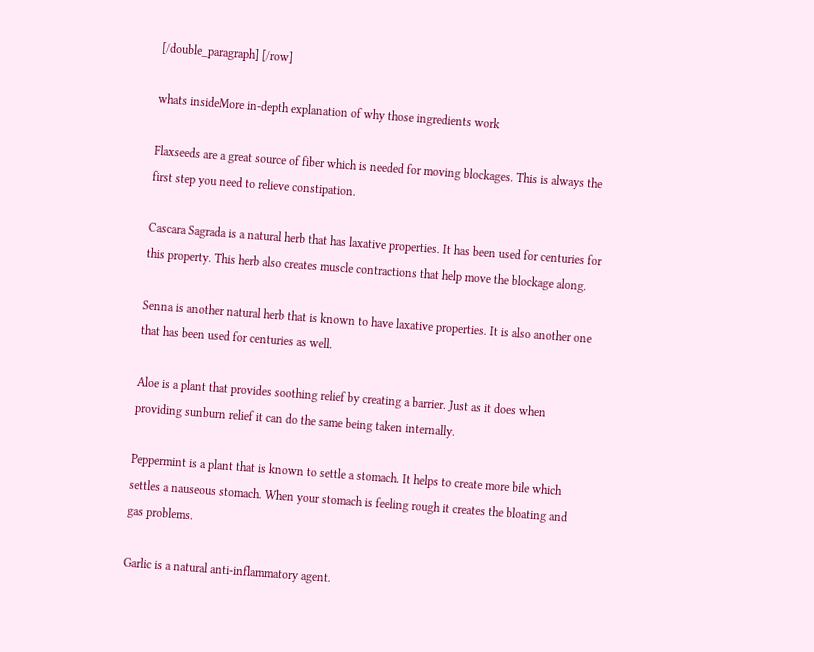[/double_paragraph] [/row]

whats insideMore in-depth explanation of why those ingredients work

Flaxseeds are a great source of fiber which is needed for moving blockages. This is always the first step you need to relieve constipation.

Cascara Sagrada is a natural herb that has laxative properties. It has been used for centuries for this property. This herb also creates muscle contractions that help move the blockage along.

Senna is another natural herb that is known to have laxative properties. It is also another one that has been used for centuries as well.

Aloe is a plant that provides soothing relief by creating a barrier. Just as it does when providing sunburn relief it can do the same being taken internally.

Peppermint is a plant that is known to settle a stomach. It helps to create more bile which settles a nauseous stomach. When your stomach is feeling rough it creates the bloating and gas problems.

Garlic is a natural anti-inflammatory agent.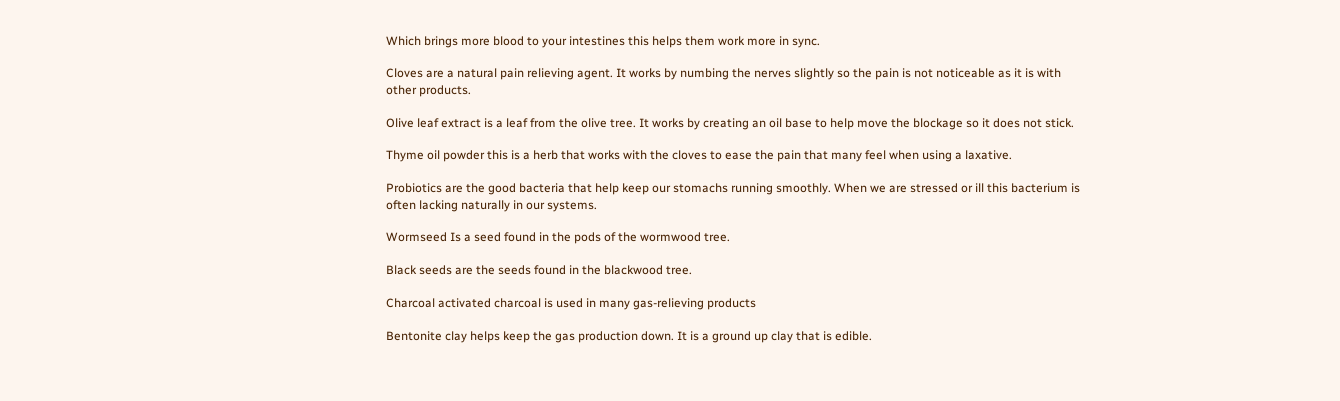Which brings more blood to your intestines this helps them work more in sync.

Cloves are a natural pain relieving agent. It works by numbing the nerves slightly so the pain is not noticeable as it is with other products.

Olive leaf extract is a leaf from the olive tree. It works by creating an oil base to help move the blockage so it does not stick.

Thyme oil powder this is a herb that works with the cloves to ease the pain that many feel when using a laxative.

Probiotics are the good bacteria that help keep our stomachs running smoothly. When we are stressed or ill this bacterium is often lacking naturally in our systems.

Wormseed Is a seed found in the pods of the wormwood tree.

Black seeds are the seeds found in the blackwood tree.

Charcoal activated charcoal is used in many gas-relieving products

Bentonite clay helps keep the gas production down. It is a ground up clay that is edible.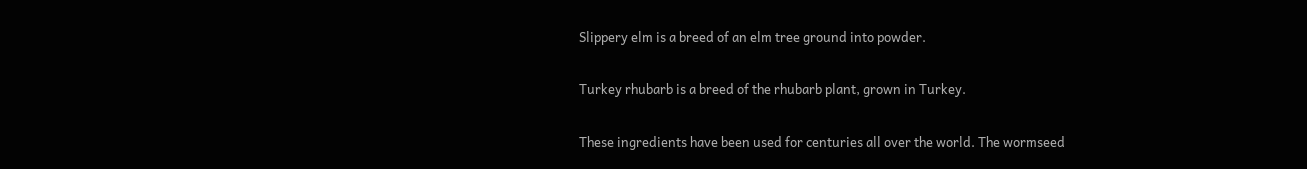Slippery elm is a breed of an elm tree ground into powder.

Turkey rhubarb is a breed of the rhubarb plant, grown in Turkey.

These ingredients have been used for centuries all over the world. The wormseed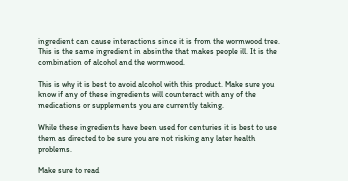ingredient can cause interactions since it is from the wormwood tree. This is the same ingredient in absinthe that makes people ill. It is the combination of alcohol and the wormwood.

This is why it is best to avoid alcohol with this product. Make sure you know if any of these ingredients will counteract with any of the medications or supplements you are currently taking.

While these ingredients have been used for centuries it is best to use them as directed to be sure you are not risking any later health problems.

Make sure to read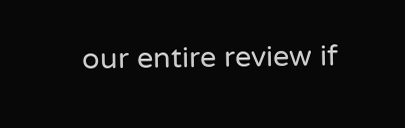our entire review if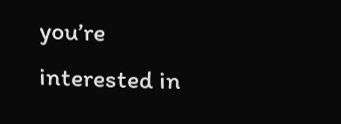you’re interested in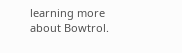learning more about Bowtrol.